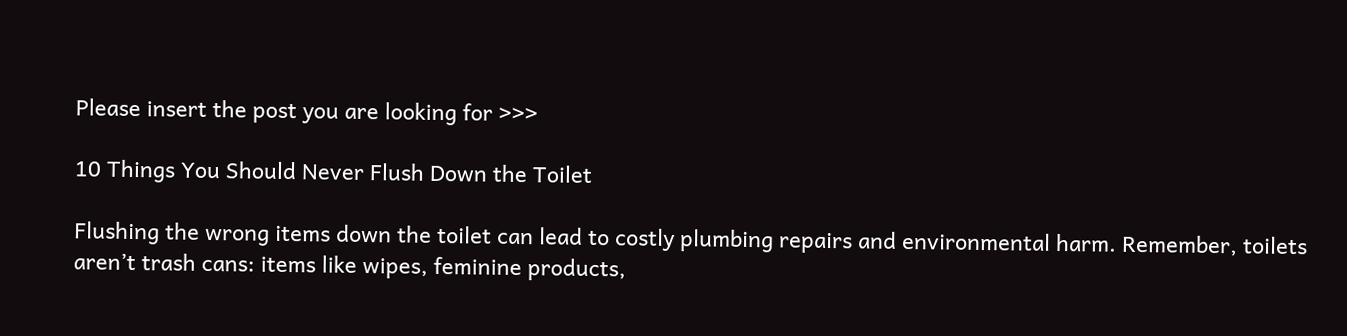Please insert the post you are looking for >>>

10 Things You Should Never Flush Down the Toilet

Flushing the wrong items down the toilet can lead to costly plumbing repairs and environmental harm. Remember, toilets aren’t trash cans: items like wipes, feminine products,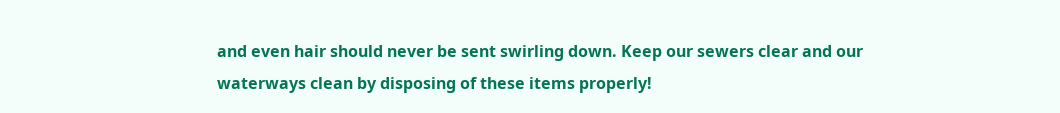and even hair should never be sent swirling down. Keep our sewers clear and our waterways clean by disposing of these items properly!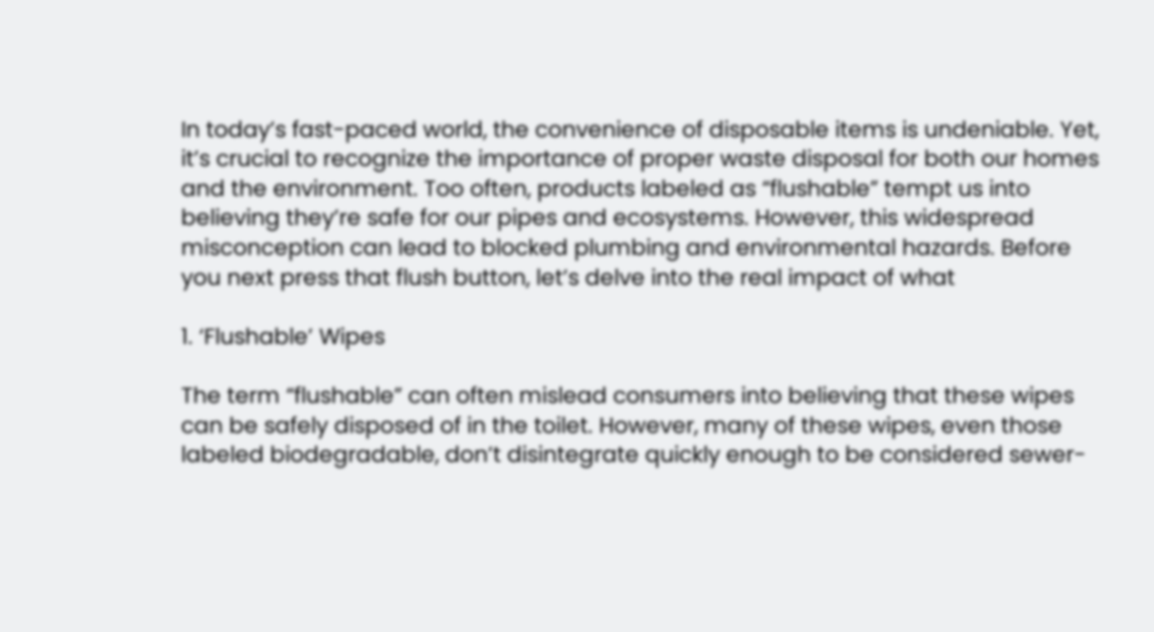In today’s fast-paced world, the convenience of disposable items is undeniable. Yet, it’s crucial to recognize the importance of proper waste disposal for both our homes and the environment. Too often, products labeled as “flushable” tempt us into believing they’re safe for our pipes and ecosystems. However, this widespread misconception can lead to blocked plumbing and environmental hazards. Before you next press that flush button, let’s delve into the real impact of what

1. ‘Flushable’ Wipes

The term “flushable” can often mislead consumers into believing that these wipes can be safely disposed of in the toilet. However, many of these wipes, even those labeled biodegradable, don’t disintegrate quickly enough to be considered sewer-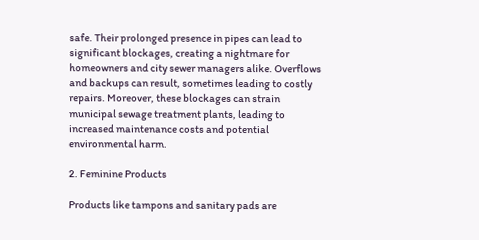safe. Their prolonged presence in pipes can lead to significant blockages, creating a nightmare for homeowners and city sewer managers alike. Overflows and backups can result, sometimes leading to costly repairs. Moreover, these blockages can strain municipal sewage treatment plants, leading to increased maintenance costs and potential environmental harm.

2. Feminine Products

Products like tampons and sanitary pads are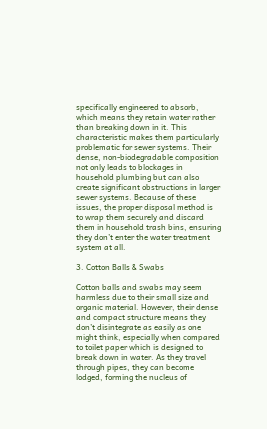specifically engineered to absorb, which means they retain water rather than breaking down in it. This characteristic makes them particularly problematic for sewer systems. Their dense, non-biodegradable composition not only leads to blockages in household plumbing but can also create significant obstructions in larger sewer systems. Because of these issues, the proper disposal method is to wrap them securely and discard them in household trash bins, ensuring they don’t enter the water treatment system at all.

3. Cotton Balls & Swabs

Cotton balls and swabs may seem harmless due to their small size and organic material. However, their dense and compact structure means they don’t disintegrate as easily as one might think, especially when compared to toilet paper which is designed to break down in water. As they travel through pipes, they can become lodged, forming the nucleus of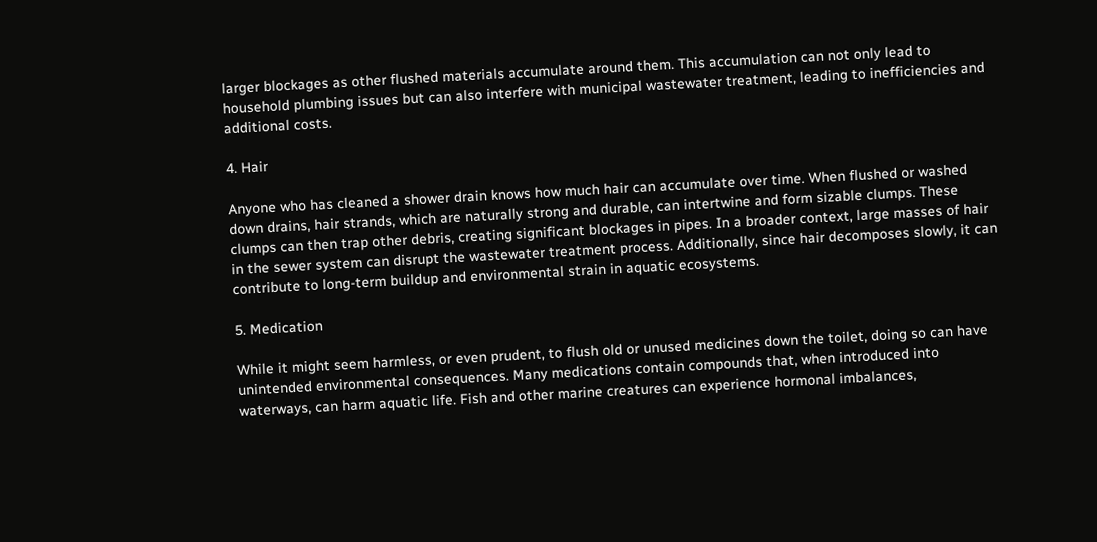larger blockages as other flushed materials accumulate around them. This accumulation can not only lead to household plumbing issues but can also interfere with municipal wastewater treatment, leading to inefficiencies and additional costs.

4. Hair

Anyone who has cleaned a shower drain knows how much hair can accumulate over time. When flushed or washed down drains, hair strands, which are naturally strong and durable, can intertwine and form sizable clumps. These clumps can then trap other debris, creating significant blockages in pipes. In a broader context, large masses of hair in the sewer system can disrupt the wastewater treatment process. Additionally, since hair decomposes slowly, it can contribute to long-term buildup and environmental strain in aquatic ecosystems.

5. Medication

While it might seem harmless, or even prudent, to flush old or unused medicines down the toilet, doing so can have unintended environmental consequences. Many medications contain compounds that, when introduced into waterways, can harm aquatic life. Fish and other marine creatures can experience hormonal imbalances,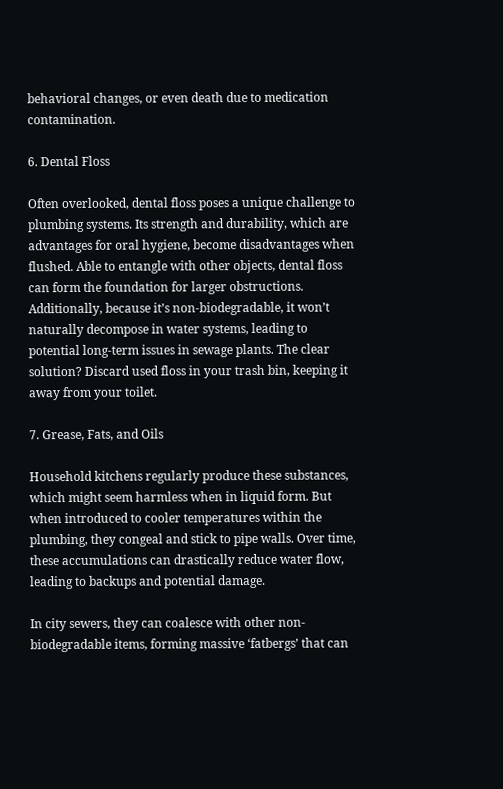behavioral changes, or even death due to medication contamination.

6. Dental Floss

Often overlooked, dental floss poses a unique challenge to plumbing systems. Its strength and durability, which are advantages for oral hygiene, become disadvantages when flushed. Able to entangle with other objects, dental floss can form the foundation for larger obstructions. Additionally, because it’s non-biodegradable, it won’t naturally decompose in water systems, leading to potential long-term issues in sewage plants. The clear solution? Discard used floss in your trash bin, keeping it away from your toilet.

7. Grease, Fats, and Oils

Household kitchens regularly produce these substances, which might seem harmless when in liquid form. But when introduced to cooler temperatures within the plumbing, they congeal and stick to pipe walls. Over time, these accumulations can drastically reduce water flow, leading to backups and potential damage.

In city sewers, they can coalesce with other non-biodegradable items, forming massive ‘fatbergs’ that can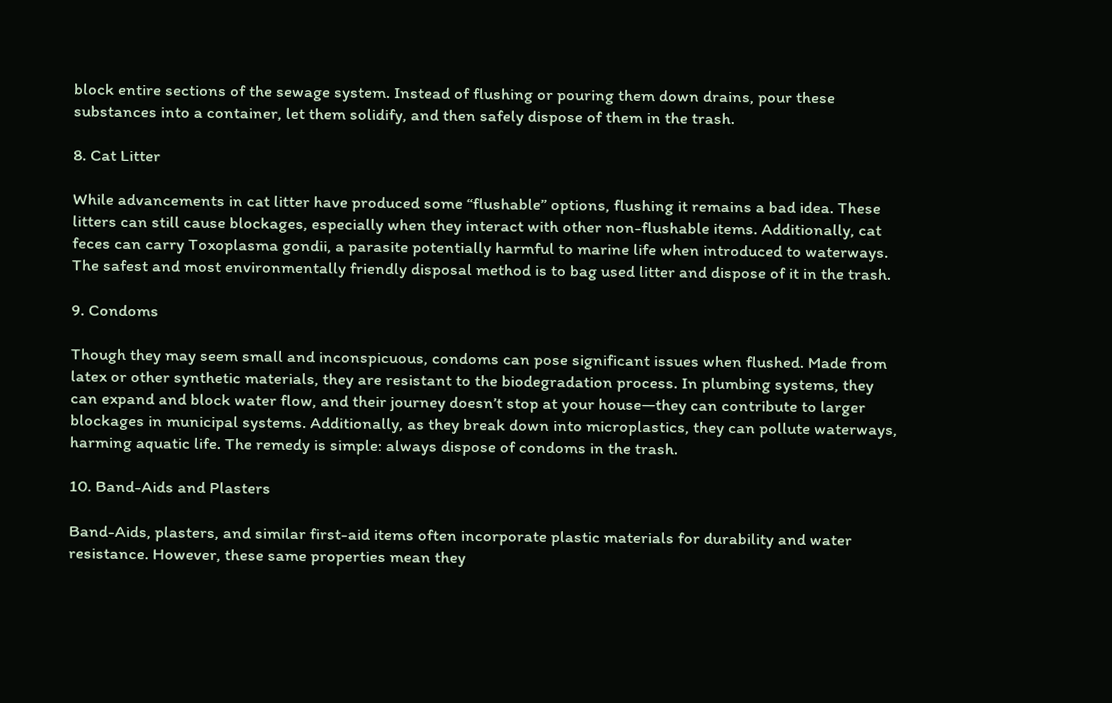block entire sections of the sewage system. Instead of flushing or pouring them down drains, pour these substances into a container, let them solidify, and then safely dispose of them in the trash.

8. Cat Litter

While advancements in cat litter have produced some “flushable” options, flushing it remains a bad idea. These litters can still cause blockages, especially when they interact with other non-flushable items. Additionally, cat feces can carry Toxoplasma gondii, a parasite potentially harmful to marine life when introduced to waterways. The safest and most environmentally friendly disposal method is to bag used litter and dispose of it in the trash.

9. Condoms

Though they may seem small and inconspicuous, condoms can pose significant issues when flushed. Made from latex or other synthetic materials, they are resistant to the biodegradation process. In plumbing systems, they can expand and block water flow, and their journey doesn’t stop at your house—they can contribute to larger blockages in municipal systems. Additionally, as they break down into microplastics, they can pollute waterways, harming aquatic life. The remedy is simple: always dispose of condoms in the trash.

10. Band-Aids and Plasters

Band-Aids, plasters, and similar first-aid items often incorporate plastic materials for durability and water resistance. However, these same properties mean they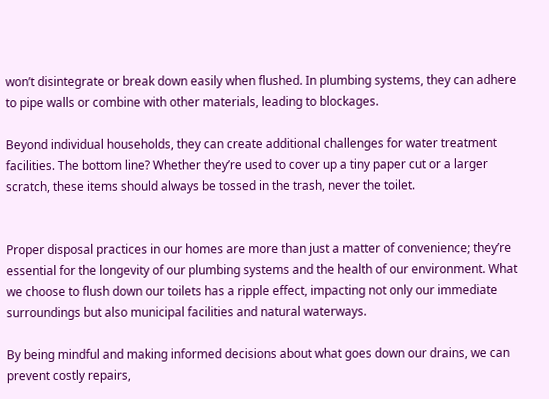won’t disintegrate or break down easily when flushed. In plumbing systems, they can adhere to pipe walls or combine with other materials, leading to blockages.

Beyond individual households, they can create additional challenges for water treatment facilities. The bottom line? Whether they’re used to cover up a tiny paper cut or a larger scratch, these items should always be tossed in the trash, never the toilet.


Proper disposal practices in our homes are more than just a matter of convenience; they’re essential for the longevity of our plumbing systems and the health of our environment. What we choose to flush down our toilets has a ripple effect, impacting not only our immediate surroundings but also municipal facilities and natural waterways.

By being mindful and making informed decisions about what goes down our drains, we can prevent costly repairs,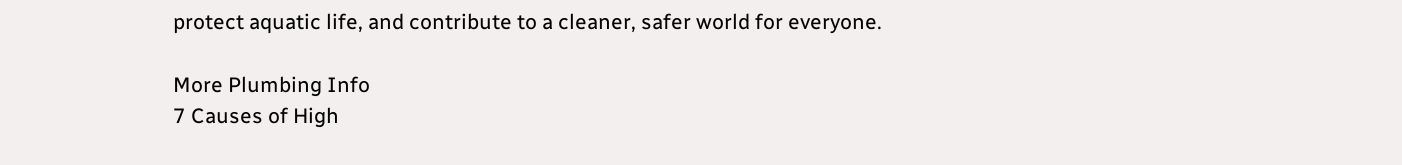protect aquatic life, and contribute to a cleaner, safer world for everyone.

More Plumbing Info
7 Causes of High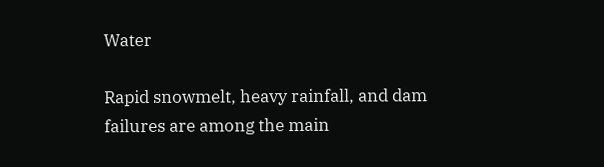Water

Rapid snowmelt, heavy rainfall, and dam failures are among the main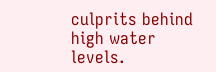culprits behind high water levels.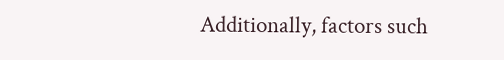Additionally, factors such